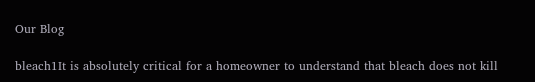Our Blog

bleach1It is absolutely critical for a homeowner to understand that bleach does not kill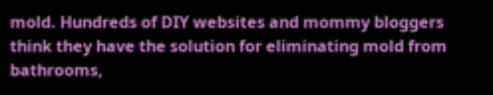mold. Hundreds of DIY websites and mommy bloggers think they have the solution for eliminating mold from bathrooms,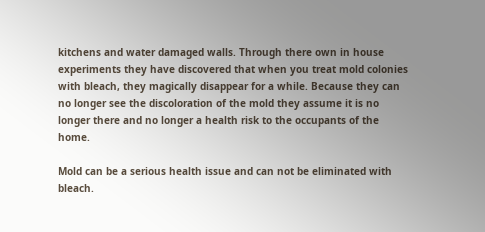kitchens and water damaged walls. Through there own in house experiments they have discovered that when you treat mold colonies with bleach, they magically disappear for a while. Because they can no longer see the discoloration of the mold they assume it is no longer there and no longer a health risk to the occupants of the home.

Mold can be a serious health issue and can not be eliminated with bleach.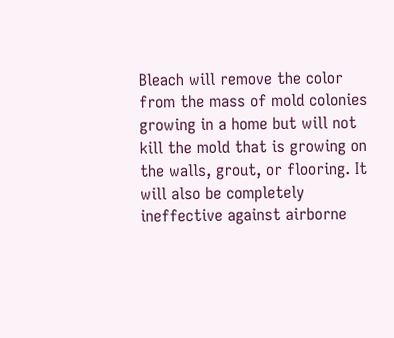Bleach will remove the color from the mass of mold colonies growing in a home but will not kill the mold that is growing on the walls, grout, or flooring. It will also be completely ineffective against airborne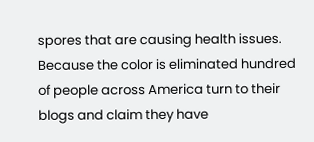spores that are causing health issues. Because the color is eliminated hundred of people across America turn to their blogs and claim they have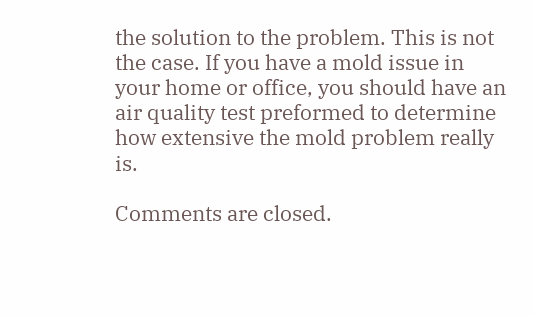the solution to the problem. This is not the case. If you have a mold issue in your home or office, you should have an air quality test preformed to determine how extensive the mold problem really is.

Comments are closed.